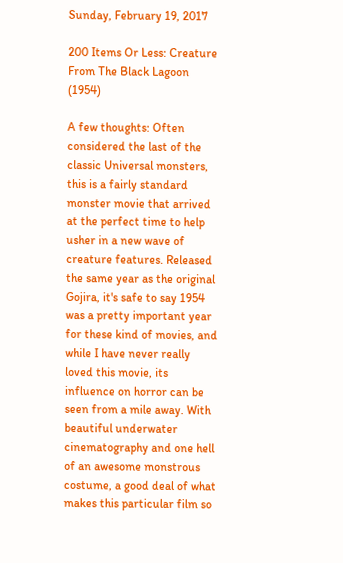Sunday, February 19, 2017

200 Items Or Less: Creature From The Black Lagoon (1954)

A few thoughts: Often considered the last of the classic Universal monsters, this is a fairly standard monster movie that arrived at the perfect time to help usher in a new wave of creature features. Released the same year as the original Gojira, it's safe to say 1954 was a pretty important year for these kind of movies, and while I have never really loved this movie, its influence on horror can be seen from a mile away. With beautiful underwater cinematography and one hell of an awesome monstrous costume, a good deal of what makes this particular film so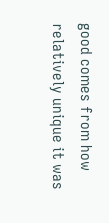good comes from how relatively unique it was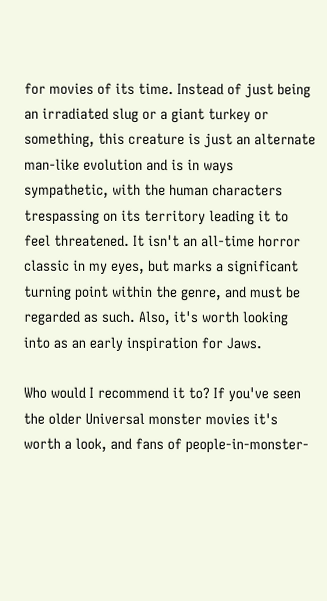for movies of its time. Instead of just being an irradiated slug or a giant turkey or something, this creature is just an alternate man-like evolution and is in ways sympathetic, with the human characters trespassing on its territory leading it to feel threatened. It isn't an all-time horror classic in my eyes, but marks a significant turning point within the genre, and must be regarded as such. Also, it's worth looking into as an early inspiration for Jaws.

Who would I recommend it to? If you've seen the older Universal monster movies it's worth a look, and fans of people-in-monster-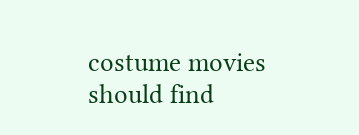costume movies should find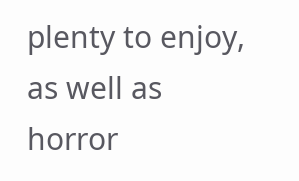plenty to enjoy, as well as horror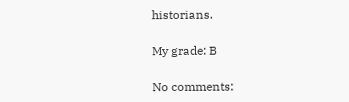historians.

My grade: B

No comments: